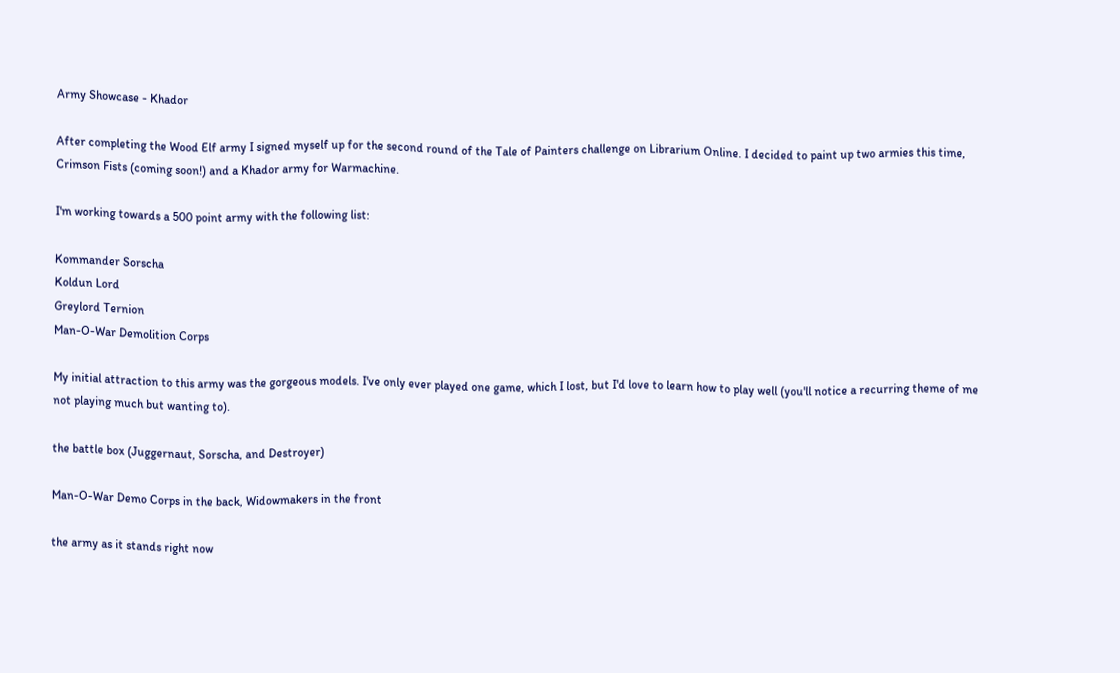Army Showcase - Khador

After completing the Wood Elf army I signed myself up for the second round of the Tale of Painters challenge on Librarium Online. I decided to paint up two armies this time, Crimson Fists (coming soon!) and a Khador army for Warmachine.

I'm working towards a 500 point army with the following list:

Kommander Sorscha
Koldun Lord
Greylord Ternion
Man-O-War Demolition Corps

My initial attraction to this army was the gorgeous models. I've only ever played one game, which I lost, but I'd love to learn how to play well (you'll notice a recurring theme of me not playing much but wanting to).

the battle box (Juggernaut, Sorscha, and Destroyer)

Man-O-War Demo Corps in the back, Widowmakers in the front

the army as it stands right now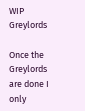WIP Greylords

Once the Greylords are done I only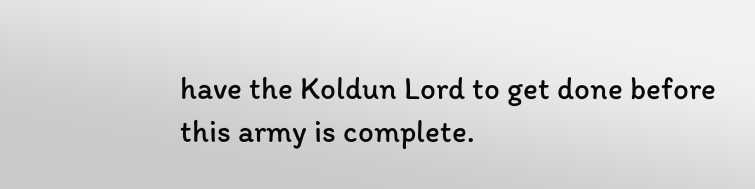have the Koldun Lord to get done before this army is complete.